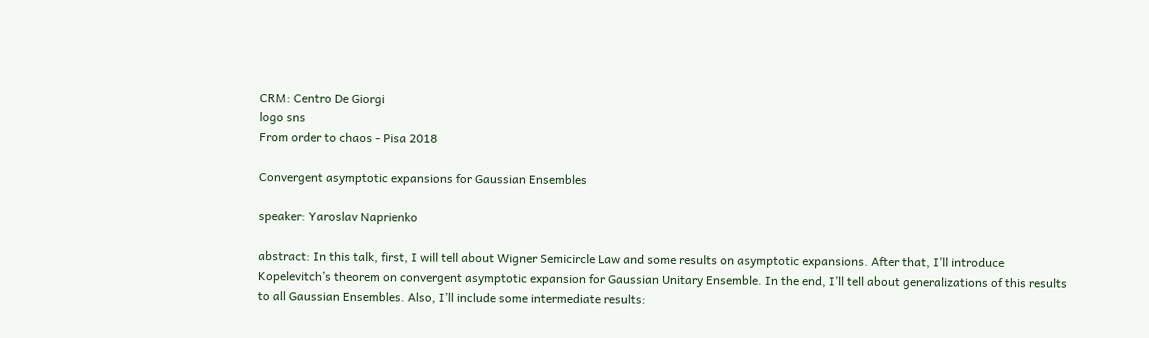CRM: Centro De Giorgi
logo sns
From order to chaos - Pisa 2018

Convergent asymptotic expansions for Gaussian Ensembles

speaker: Yaroslav Naprienko

abstract: In this talk, first, I will tell about Wigner Semicircle Law and some results on asymptotic expansions. After that, I’ll introduce Kopelevitch’s theorem on convergent asymptotic expansion for Gaussian Unitary Ensemble. In the end, I’ll tell about generalizations of this results to all Gaussian Ensembles. Also, I’ll include some intermediate results: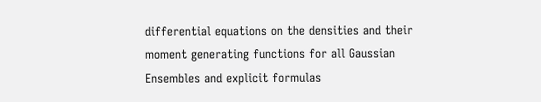differential equations on the densities and their moment generating functions for all Gaussian Ensembles and explicit formulas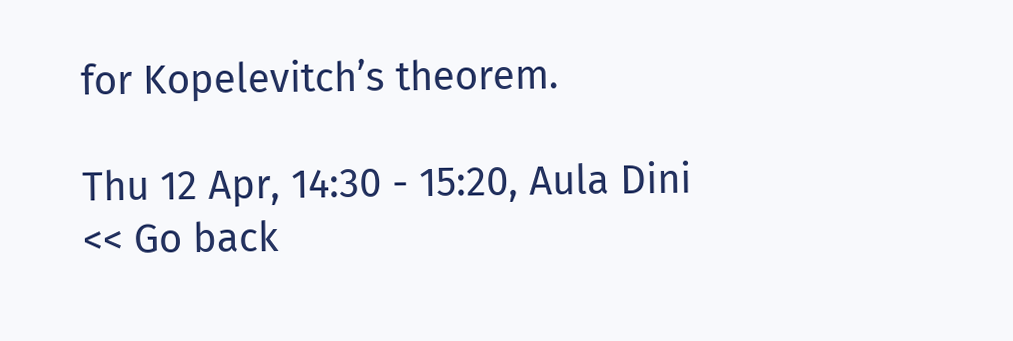for Kopelevitch’s theorem.

Thu 12 Apr, 14:30 - 15:20, Aula Dini
<< Go back